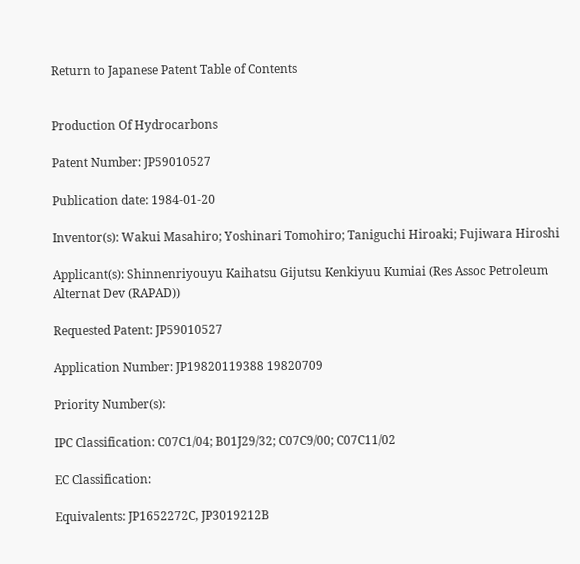Return to Japanese Patent Table of Contents


Production Of Hydrocarbons

Patent Number: JP59010527

Publication date: 1984-01-20

Inventor(s): Wakui Masahiro; Yoshinari Tomohiro; Taniguchi Hiroaki; Fujiwara Hiroshi

Applicant(s): Shinnenriyouyu Kaihatsu Gijutsu Kenkiyuu Kumiai (Res Assoc Petroleum Alternat Dev (RAPAD))

Requested Patent: JP59010527

Application Number: JP19820119388 19820709

Priority Number(s):

IPC Classification: C07C1/04; B01J29/32; C07C9/00; C07C11/02

EC Classification:

Equivalents: JP1652272C, JP3019212B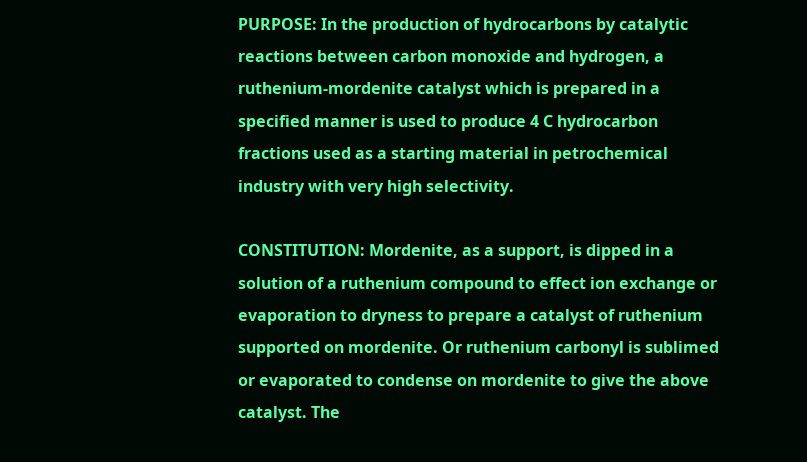PURPOSE: In the production of hydrocarbons by catalytic reactions between carbon monoxide and hydrogen, a ruthenium-mordenite catalyst which is prepared in a specified manner is used to produce 4 C hydrocarbon fractions used as a starting material in petrochemical industry with very high selectivity.

CONSTITUTION: Mordenite, as a support, is dipped in a solution of a ruthenium compound to effect ion exchange or evaporation to dryness to prepare a catalyst of ruthenium supported on mordenite. Or ruthenium carbonyl is sublimed or evaporated to condense on mordenite to give the above catalyst. The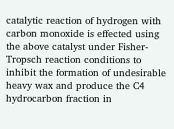catalytic reaction of hydrogen with carbon monoxide is effected using the above catalyst under Fisher-Tropsch reaction conditions to inhibit the formation of undesirable heavy wax and produce the C4 hydrocarbon fraction in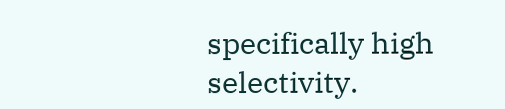specifically high selectivity.